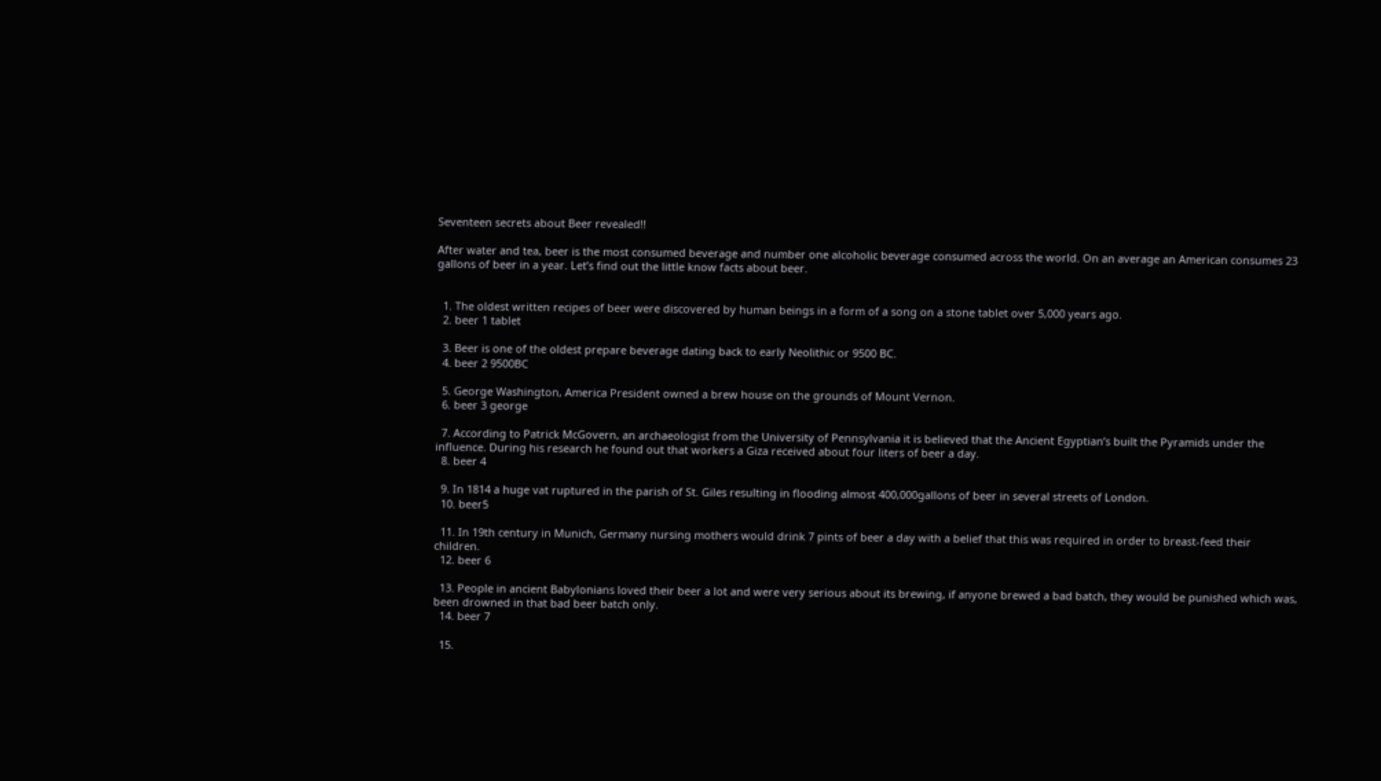Seventeen secrets about Beer revealed!!

After water and tea, beer is the most consumed beverage and number one alcoholic beverage consumed across the world. On an average an American consumes 23 gallons of beer in a year. Let’s find out the little know facts about beer.


  1. The oldest written recipes of beer were discovered by human beings in a form of a song on a stone tablet over 5,000 years ago.
  2. beer 1 tablet

  3. Beer is one of the oldest prepare beverage dating back to early Neolithic or 9500 BC.
  4. beer 2 9500BC

  5. George Washington, America President owned a brew house on the grounds of Mount Vernon.
  6. beer 3 george

  7. According to Patrick McGovern, an archaeologist from the University of Pennsylvania it is believed that the Ancient Egyptian’s built the Pyramids under the influence. During his research he found out that workers a Giza received about four liters of beer a day.
  8. beer 4

  9. In 1814 a huge vat ruptured in the parish of St. Giles resulting in flooding almost 400,000gallons of beer in several streets of London.
  10. beer5

  11. In 19th century in Munich, Germany nursing mothers would drink 7 pints of beer a day with a belief that this was required in order to breast-feed their children.
  12. beer 6

  13. People in ancient Babylonians loved their beer a lot and were very serious about its brewing, if anyone brewed a bad batch, they would be punished which was, been drowned in that bad beer batch only.
  14. beer 7

  15.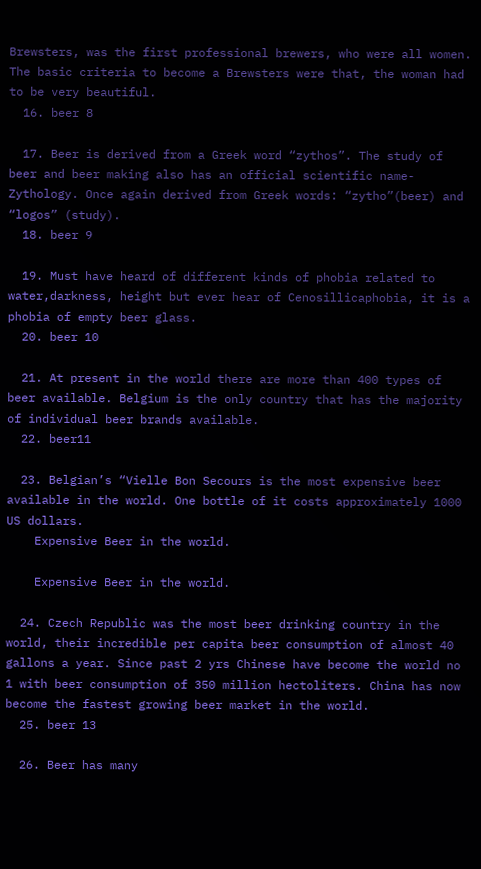Brewsters, was the first professional brewers, who were all women. The basic criteria to become a Brewsters were that, the woman had to be very beautiful.
  16. beer 8

  17. Beer is derived from a Greek word “zythos”. The study of beer and beer making also has an official scientific name- Zythology. Once again derived from Greek words: “zytho”(beer) and “logos” (study).
  18. beer 9

  19. Must have heard of different kinds of phobia related to water,darkness, height but ever hear of Cenosillicaphobia, it is a phobia of empty beer glass.
  20. beer 10

  21. At present in the world there are more than 400 types of beer available. Belgium is the only country that has the majority of individual beer brands available.
  22. beer11

  23. Belgian’s “Vielle Bon Secours is the most expensive beer available in the world. One bottle of it costs approximately 1000 US dollars.
    Expensive Beer in the world.

    Expensive Beer in the world.

  24. Czech Republic was the most beer drinking country in the world, their incredible per capita beer consumption of almost 40 gallons a year. Since past 2 yrs Chinese have become the world no 1 with beer consumption of 350 million hectoliters. China has now become the fastest growing beer market in the world.
  25. beer 13

  26. Beer has many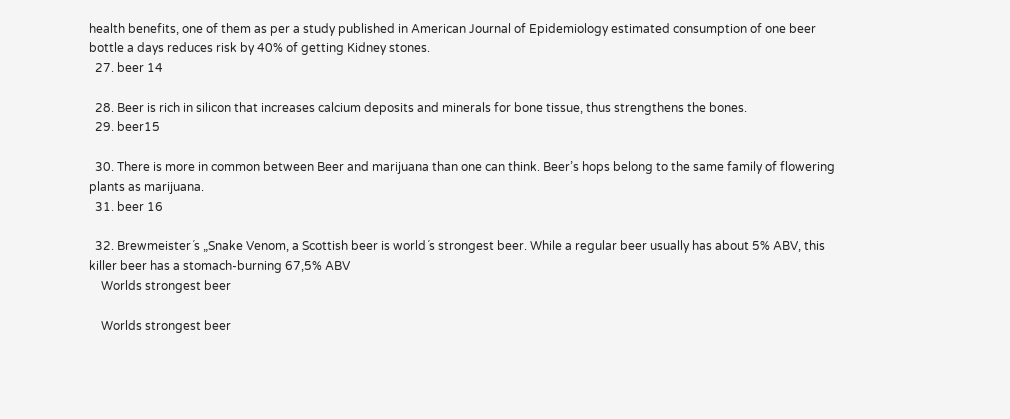health benefits, one of them as per a study published in American Journal of Epidemiology estimated consumption of one beer bottle a days reduces risk by 40% of getting Kidney stones.
  27. beer 14

  28. Beer is rich in silicon that increases calcium deposits and minerals for bone tissue, thus strengthens the bones.
  29. beer15

  30. There is more in common between Beer and marijuana than one can think. Beer’s hops belong to the same family of flowering plants as marijuana.
  31. beer 16

  32. Brewmeister´s „Snake Venom, a Scottish beer is world´s strongest beer. While a regular beer usually has about 5% ABV, this killer beer has a stomach-burning 67,5% ABV
    Worlds strongest beer

    Worlds strongest beer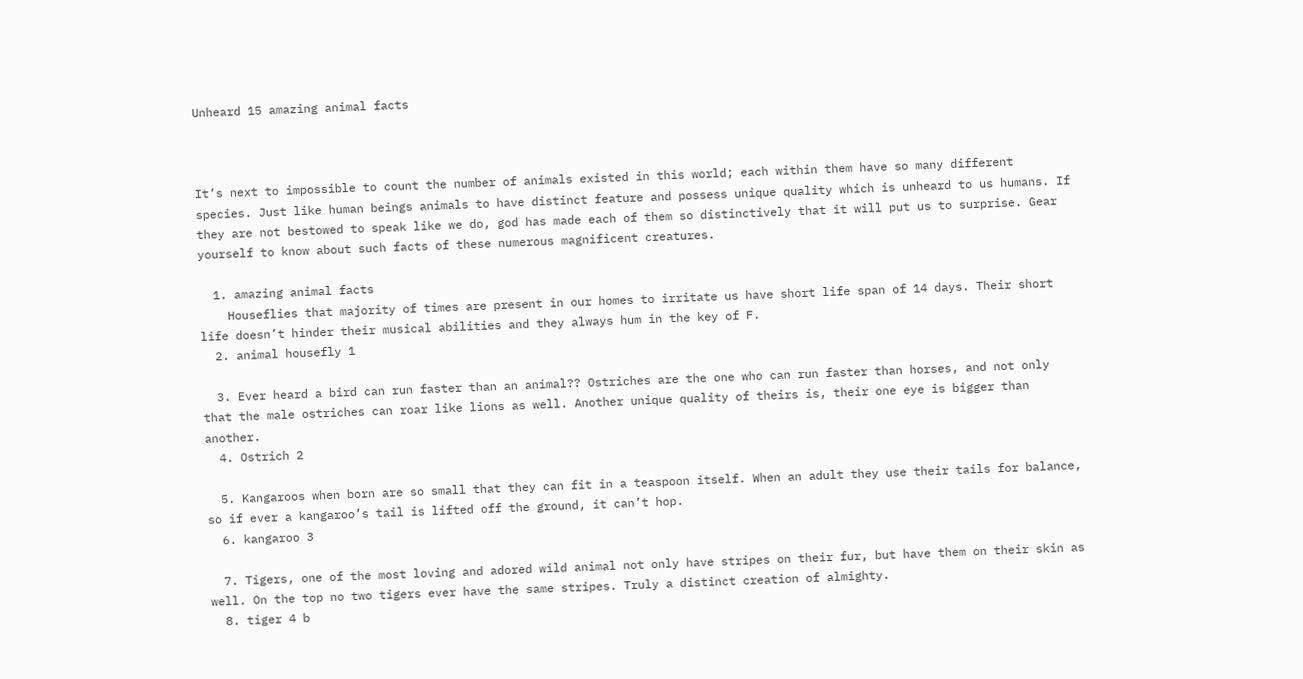Unheard 15 amazing animal facts



It’s next to impossible to count the number of animals existed in this world; each within them have so many different species. Just like human beings animals to have distinct feature and possess unique quality which is unheard to us humans. If they are not bestowed to speak like we do, god has made each of them so distinctively that it will put us to surprise. Gear yourself to know about such facts of these numerous magnificent creatures.

  1. amazing animal facts
    Houseflies that majority of times are present in our homes to irritate us have short life span of 14 days. Their short life doesn’t hinder their musical abilities and they always hum in the key of F.
  2. animal housefly 1

  3. Ever heard a bird can run faster than an animal?? Ostriches are the one who can run faster than horses, and not only that the male ostriches can roar like lions as well. Another unique quality of theirs is, their one eye is bigger than another.
  4. Ostrich 2

  5. Kangaroos when born are so small that they can fit in a teaspoon itself. When an adult they use their tails for balance, so if ever a kangaroo’s tail is lifted off the ground, it can’t hop.
  6. kangaroo 3

  7. Tigers, one of the most loving and adored wild animal not only have stripes on their fur, but have them on their skin as well. On the top no two tigers ever have the same stripes. Truly a distinct creation of almighty.
  8. tiger 4 b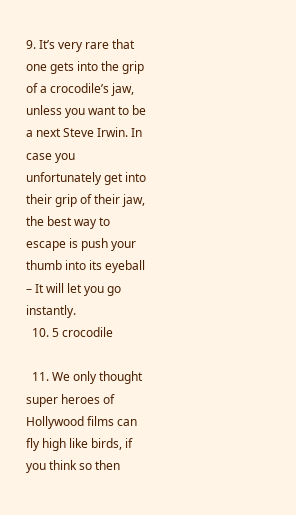9. It’s very rare that one gets into the grip of a crocodile’s jaw, unless you want to be a next Steve Irwin. In case you unfortunately get into their grip of their jaw, the best way to escape is push your thumb into its eyeball – It will let you go instantly.
  10. 5 crocodile

  11. We only thought super heroes of Hollywood films can fly high like birds, if you think so then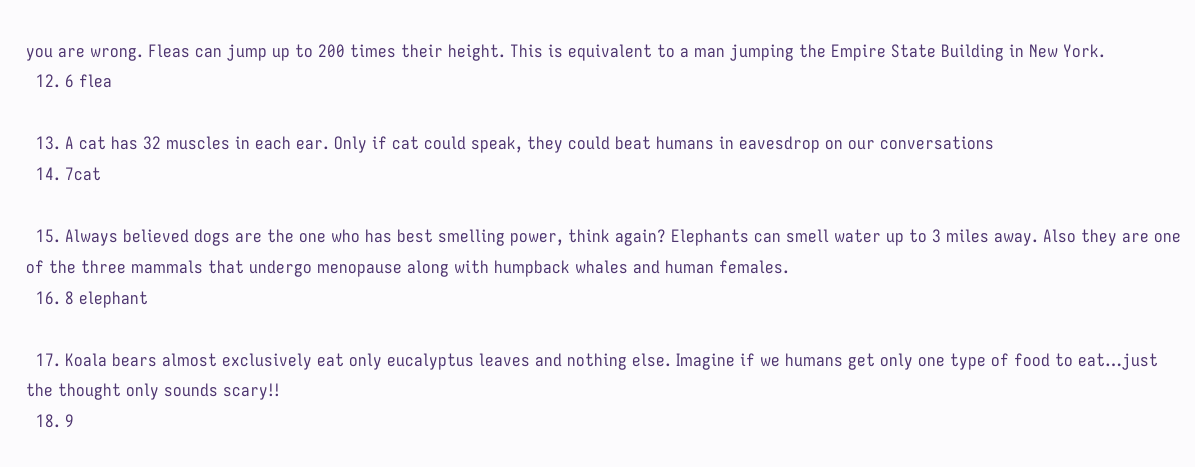you are wrong. Fleas can jump up to 200 times their height. This is equivalent to a man jumping the Empire State Building in New York.
  12. 6 flea

  13. A cat has 32 muscles in each ear. Only if cat could speak, they could beat humans in eavesdrop on our conversations
  14. 7cat

  15. Always believed dogs are the one who has best smelling power, think again? Elephants can smell water up to 3 miles away. Also they are one of the three mammals that undergo menopause along with humpback whales and human females.
  16. 8 elephant

  17. Koala bears almost exclusively eat only eucalyptus leaves and nothing else. Imagine if we humans get only one type of food to eat…just the thought only sounds scary!!
  18. 9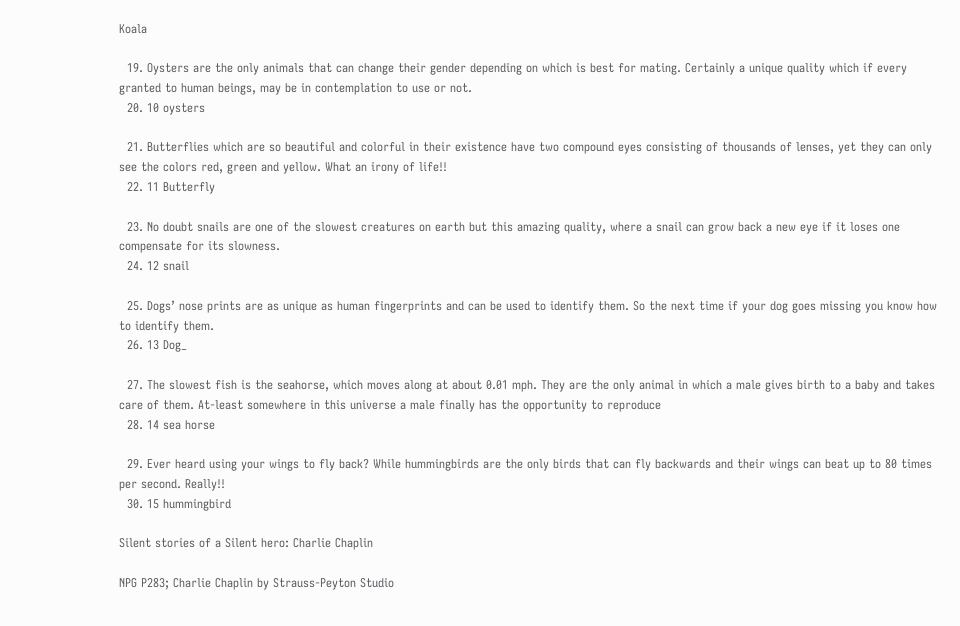Koala

  19. Oysters are the only animals that can change their gender depending on which is best for mating. Certainly a unique quality which if every granted to human beings, may be in contemplation to use or not.
  20. 10 oysters

  21. Butterflies which are so beautiful and colorful in their existence have two compound eyes consisting of thousands of lenses, yet they can only see the colors red, green and yellow. What an irony of life!!
  22. 11 Butterfly

  23. No doubt snails are one of the slowest creatures on earth but this amazing quality, where a snail can grow back a new eye if it loses one compensate for its slowness.
  24. 12 snail

  25. Dogs’ nose prints are as unique as human fingerprints and can be used to identify them. So the next time if your dog goes missing you know how to identify them.
  26. 13 Dog_

  27. The slowest fish is the seahorse, which moves along at about 0.01 mph. They are the only animal in which a male gives birth to a baby and takes care of them. At-least somewhere in this universe a male finally has the opportunity to reproduce
  28. 14 sea horse

  29. Ever heard using your wings to fly back? While hummingbirds are the only birds that can fly backwards and their wings can beat up to 80 times per second. Really!!
  30. 15 hummingbird

Silent stories of a Silent hero: Charlie Chaplin

NPG P283; Charlie Chaplin by Strauss-Peyton Studio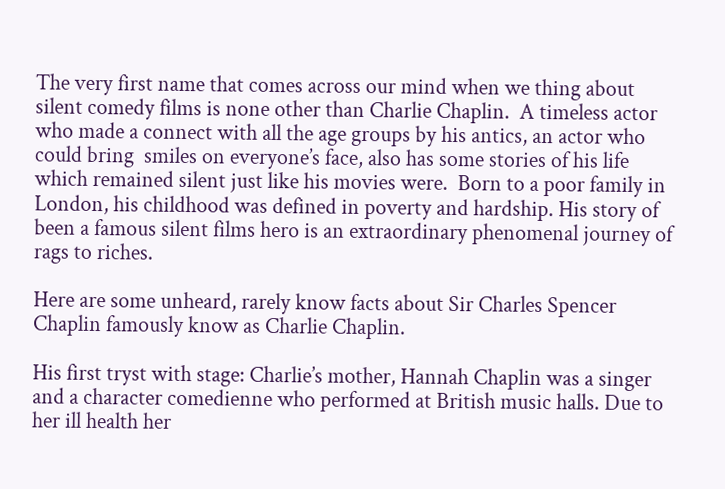The very first name that comes across our mind when we thing about silent comedy films is none other than Charlie Chaplin.  A timeless actor who made a connect with all the age groups by his antics, an actor who could bring  smiles on everyone’s face, also has some stories of his life which remained silent just like his movies were.  Born to a poor family in London, his childhood was defined in poverty and hardship. His story of been a famous silent films hero is an extraordinary phenomenal journey of rags to riches.

Here are some unheard, rarely know facts about Sir Charles Spencer Chaplin famously know as Charlie Chaplin.

His first tryst with stage: Charlie’s mother, Hannah Chaplin was a singer and a character comedienne who performed at British music halls. Due to her ill health her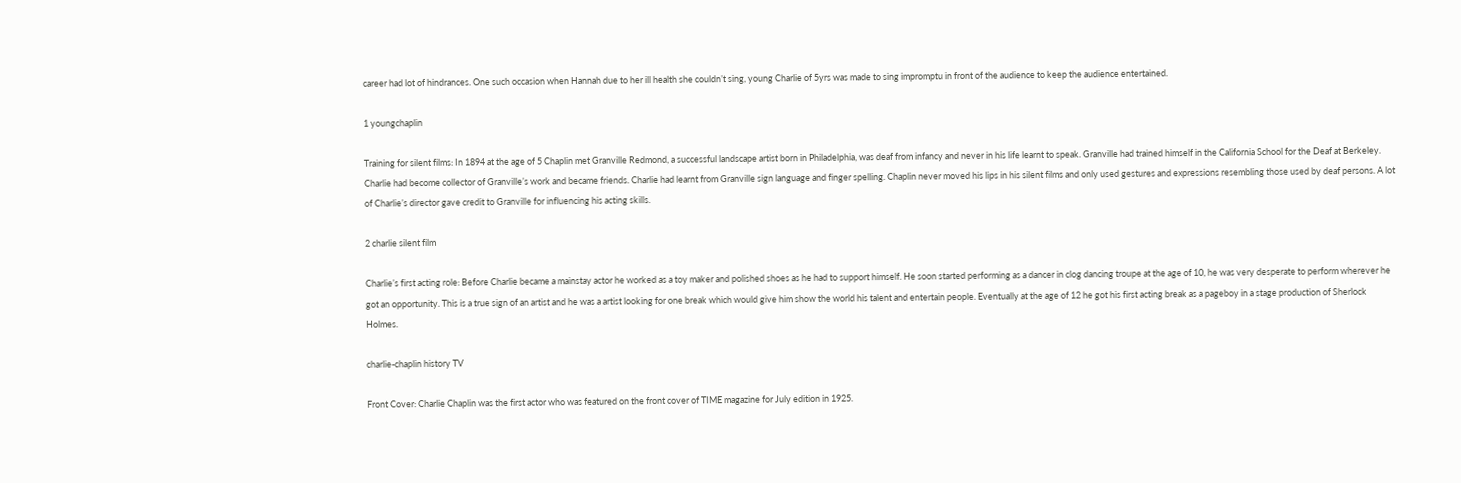career had lot of hindrances. One such occasion when Hannah due to her ill health she couldn’t sing, young Charlie of 5yrs was made to sing impromptu in front of the audience to keep the audience entertained.

1 youngchaplin

Training for silent films: In 1894 at the age of 5 Chaplin met Granville Redmond, a successful landscape artist born in Philadelphia, was deaf from infancy and never in his life learnt to speak. Granville had trained himself in the California School for the Deaf at Berkeley. Charlie had become collector of Granville’s work and became friends. Charlie had learnt from Granville sign language and finger spelling. Chaplin never moved his lips in his silent films and only used gestures and expressions resembling those used by deaf persons. A lot of Charlie’s director gave credit to Granville for influencing his acting skills.

2 charlie silent film

Charlie’s first acting role: Before Charlie became a mainstay actor he worked as a toy maker and polished shoes as he had to support himself. He soon started performing as a dancer in clog dancing troupe at the age of 10, he was very desperate to perform wherever he got an opportunity. This is a true sign of an artist and he was a artist looking for one break which would give him show the world his talent and entertain people. Eventually at the age of 12 he got his first acting break as a pageboy in a stage production of Sherlock Holmes.

charlie-chaplin history TV

Front Cover: Charlie Chaplin was the first actor who was featured on the front cover of TIME magazine for July edition in 1925.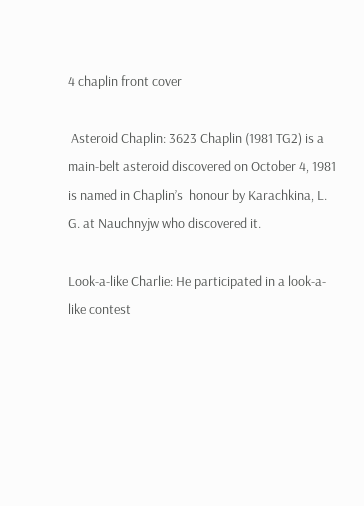4 chaplin front cover

 Asteroid Chaplin: 3623 Chaplin (1981 TG2) is a main-belt asteroid discovered on October 4, 1981 is named in Chaplin’s  honour by Karachkina, L. G. at Nauchnyjw who discovered it.

Look-a-like Charlie: He participated in a look-a-like contest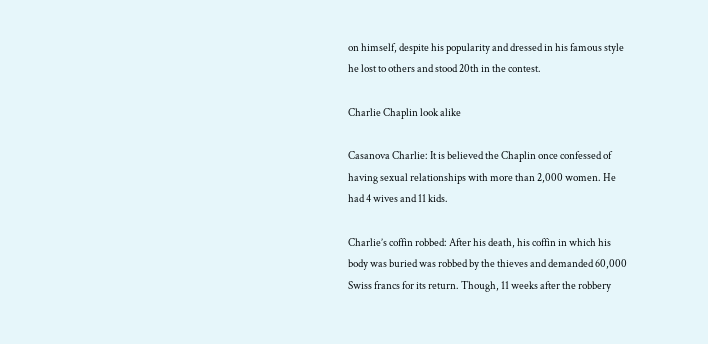on himself, despite his popularity and dressed in his famous style he lost to others and stood 20th in the contest.

Charlie Chaplin look alike

Casanova Charlie: It is believed the Chaplin once confessed of having sexual relationships with more than 2,000 women. He had 4 wives and 11 kids.

Charlie’s coffin robbed: After his death, his coffin in which his body was buried was robbed by the thieves and demanded 60,000 Swiss francs for its return. Though, 11 weeks after the robbery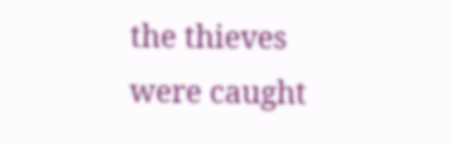the thieves were caught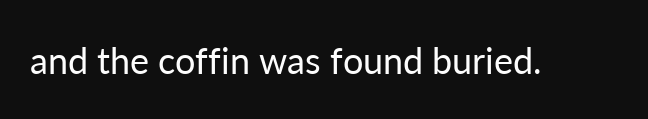and the coffin was found buried.